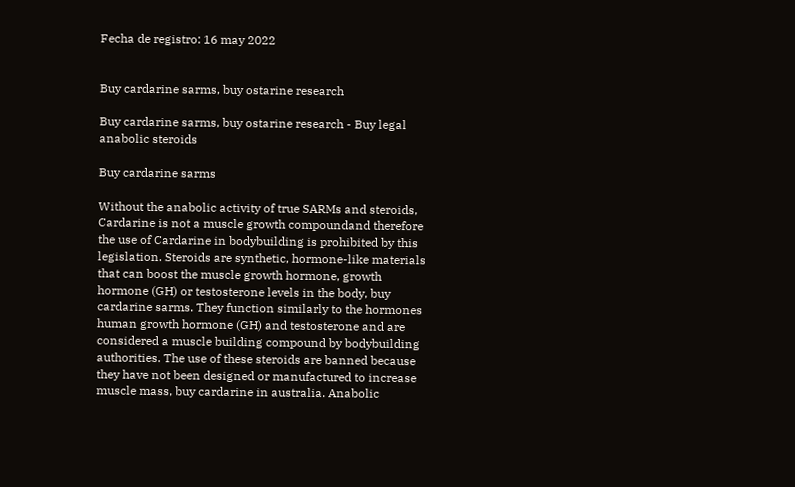Fecha de registro: 16 may 2022


Buy cardarine sarms, buy ostarine research

Buy cardarine sarms, buy ostarine research - Buy legal anabolic steroids

Buy cardarine sarms

Without the anabolic activity of true SARMs and steroids, Cardarine is not a muscle growth compoundand therefore the use of Cardarine in bodybuilding is prohibited by this legislation. Steroids are synthetic, hormone-like materials that can boost the muscle growth hormone, growth hormone (GH) or testosterone levels in the body, buy cardarine sarms. They function similarly to the hormones human growth hormone (GH) and testosterone and are considered a muscle building compound by bodybuilding authorities. The use of these steroids are banned because they have not been designed or manufactured to increase muscle mass, buy cardarine in australia. Anabolic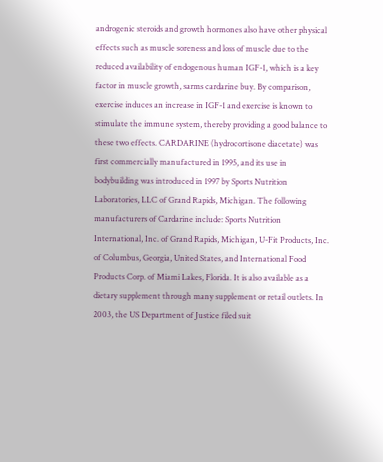androgenic steroids and growth hormones also have other physical effects such as muscle soreness and loss of muscle due to the reduced availability of endogenous human IGF-1, which is a key factor in muscle growth, sarms cardarine buy. By comparison, exercise induces an increase in IGF-1 and exercise is known to stimulate the immune system, thereby providing a good balance to these two effects. CARDARINE (hydrocortisone diacetate) was first commercially manufactured in 1995, and its use in bodybuilding was introduced in 1997 by Sports Nutrition Laboratories, LLC of Grand Rapids, Michigan. The following manufacturers of Cardarine include: Sports Nutrition International, Inc. of Grand Rapids, Michigan, U-Fit Products, Inc. of Columbus, Georgia, United States, and International Food Products Corp. of Miami Lakes, Florida. It is also available as a dietary supplement through many supplement or retail outlets. In 2003, the US Department of Justice filed suit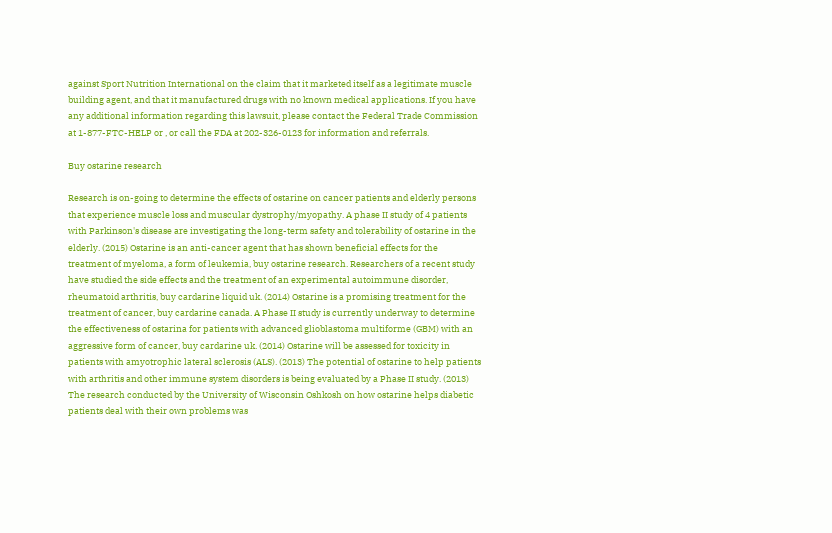against Sport Nutrition International on the claim that it marketed itself as a legitimate muscle building agent, and that it manufactured drugs with no known medical applications. If you have any additional information regarding this lawsuit, please contact the Federal Trade Commission at 1-877-FTC-HELP or , or call the FDA at 202-326-0123 for information and referrals.

Buy ostarine research

Research is on-going to determine the effects of ostarine on cancer patients and elderly persons that experience muscle loss and muscular dystrophy/myopathy. A phase II study of 4 patients with Parkinson's disease are investigating the long-term safety and tolerability of ostarine in the elderly. (2015) Ostarine is an anti-cancer agent that has shown beneficial effects for the treatment of myeloma, a form of leukemia, buy ostarine research. Researchers of a recent study have studied the side effects and the treatment of an experimental autoimmune disorder, rheumatoid arthritis, buy cardarine liquid uk. (2014) Ostarine is a promising treatment for the treatment of cancer, buy cardarine canada. A Phase II study is currently underway to determine the effectiveness of ostarina for patients with advanced glioblastoma multiforme (GBM) with an aggressive form of cancer, buy cardarine uk. (2014) Ostarine will be assessed for toxicity in patients with amyotrophic lateral sclerosis (ALS). (2013) The potential of ostarine to help patients with arthritis and other immune system disorders is being evaluated by a Phase II study. (2013) The research conducted by the University of Wisconsin Oshkosh on how ostarine helps diabetic patients deal with their own problems was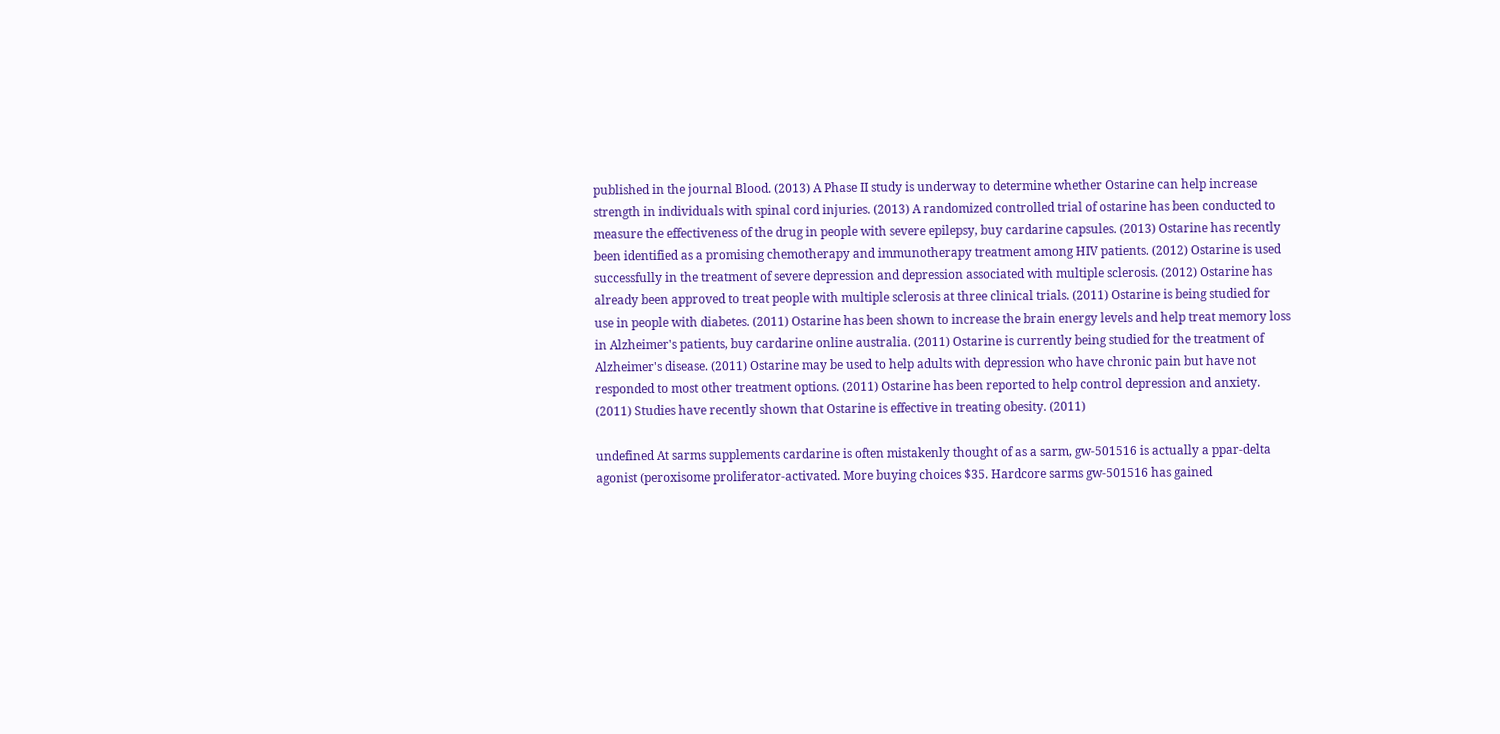published in the journal Blood. (2013) A Phase II study is underway to determine whether Ostarine can help increase strength in individuals with spinal cord injuries. (2013) A randomized controlled trial of ostarine has been conducted to measure the effectiveness of the drug in people with severe epilepsy, buy cardarine capsules. (2013) Ostarine has recently been identified as a promising chemotherapy and immunotherapy treatment among HIV patients. (2012) Ostarine is used successfully in the treatment of severe depression and depression associated with multiple sclerosis. (2012) Ostarine has already been approved to treat people with multiple sclerosis at three clinical trials. (2011) Ostarine is being studied for use in people with diabetes. (2011) Ostarine has been shown to increase the brain energy levels and help treat memory loss in Alzheimer's patients, buy cardarine online australia. (2011) Ostarine is currently being studied for the treatment of Alzheimer's disease. (2011) Ostarine may be used to help adults with depression who have chronic pain but have not responded to most other treatment options. (2011) Ostarine has been reported to help control depression and anxiety. (2011) Studies have recently shown that Ostarine is effective in treating obesity. (2011)

undefined At sarms supplements cardarine is often mistakenly thought of as a sarm, gw-501516 is actually a ppar-delta agonist (peroxisome proliferator-activated. More buying choices $35. Hardcore sarms gw-501516 has gained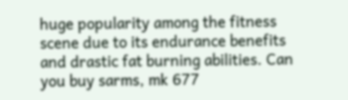huge popularity among the fitness scene due to its endurance benefits and drastic fat burning abilities. Can you buy sarms, mk 677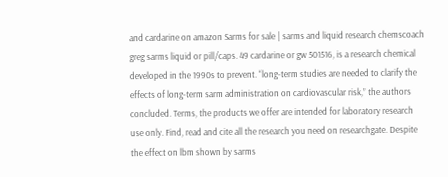and cardarine on amazon Sarms for sale | sarms and liquid research chemscoach greg sarms liquid or pill/caps. 49 cardarine or gw 501516, is a research chemical developed in the 1990s to prevent. “long-term studies are needed to clarify the effects of long-term sarm administration on cardiovascular risk,” the authors concluded. Terms, the products we offer are intended for laboratory research use only. Find, read and cite all the research you need on researchgate. Despite the effect on lbm shown by sarms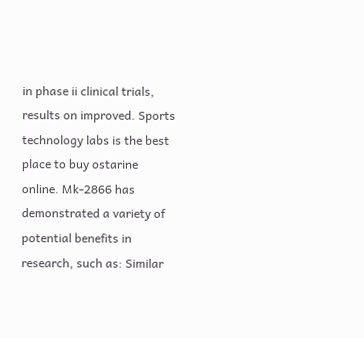in phase ii clinical trials, results on improved. Sports technology labs is the best place to buy ostarine online. Mk-2866 has demonstrated a variety of potential benefits in research, such as: Similar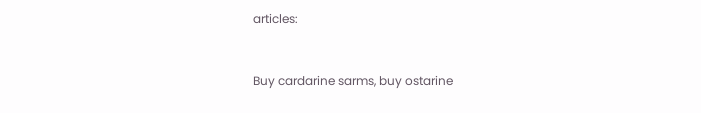articles:


Buy cardarine sarms, buy ostarine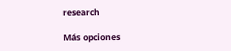research

Más opciones